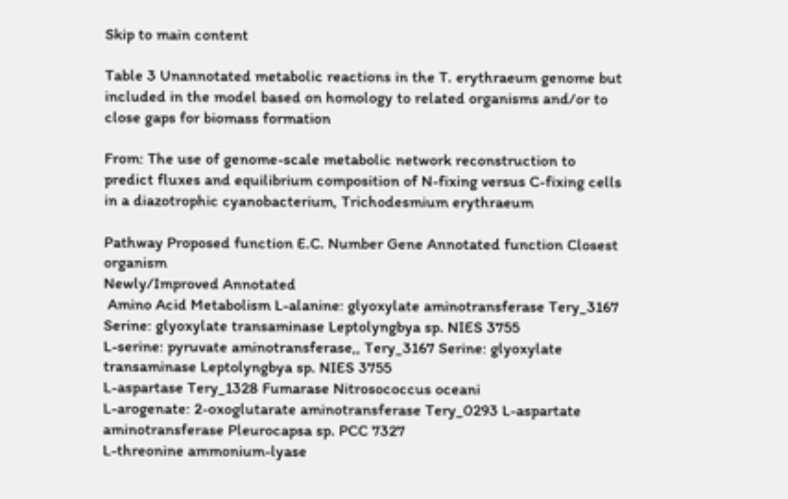Skip to main content

Table 3 Unannotated metabolic reactions in the T. erythraeum genome but included in the model based on homology to related organisms and/or to close gaps for biomass formation

From: The use of genome-scale metabolic network reconstruction to predict fluxes and equilibrium composition of N-fixing versus C-fixing cells in a diazotrophic cyanobacterium, Trichodesmium erythraeum

Pathway Proposed function E.C. Number Gene Annotated function Closest organism
Newly/Improved Annotated
 Amino Acid Metabolism L-alanine: glyoxylate aminotransferase Tery_3167 Serine: glyoxylate transaminase Leptolyngbya sp. NIES 3755
L-serine: pyruvate aminotransferase,, Tery_3167 Serine: glyoxylate transaminase Leptolyngbya sp. NIES 3755
L-aspartase Tery_1328 Fumarase Nitrosococcus oceani
L-arogenate: 2-oxoglutarate aminotransferase Tery_0293 L-aspartate aminotransferase Pleurocapsa sp. PCC 7327
L-threonine ammonium-lyase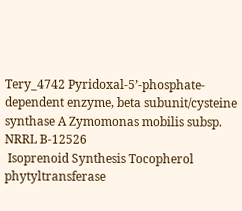Tery_4742 Pyridoxal-5’-phosphate-dependent enzyme, beta subunit/cysteine synthase A Zymomonas mobilis subsp. NRRL B-12526
 Isoprenoid Synthesis Tocopherol phytyltransferase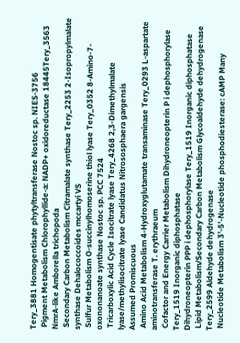Tery_3881 Homogentisate phytyltransferase Nostoc sp. NIES-3756
 Pigment Metabolism Chlorophyllide-a: NADP+ oxidoreductase 18445Tery_3563 NmrA-like Amborella trichopoda
 Secondary Carbon Metabolism Citramalate synthase Tery_2253 2-Isopropylmalate synthase Dehalococcoides mccartyi VS
 Sulfur Metabolism O-succinylhomoserine thiol lyase Tery_0352 8-Amino-7-oxononanoate synthase Nostoc sp. PCC 7524
 Tricarboxylic Acid Cycle Isocitrate lyase Tery_4268 2,3-Dimethylmalate lyase/methylisocitrate lyase Candidatus Nitrososphaera gargensis
Assumed Promiscuous
 Amino Acid Metabolism 4-Hydroxyglutamate transaminase Tery_0293 L-aspartate aminotransferase T. erythraeum
 Cofactor and Energy Carrier Metabolism Dihydroneopterin P i dephosphorylase Tery_1519 Inorganic diphosphatase
Dihydroneopterin PPP i dephosphorylase Tery_1519 Inorganic diphosphatase
 Lipid Metabolism/Secondary Carbon Metabolism Glycoaldehyde dehydrogenase Tery_2599 Aldehyde dehydrogenase
 Nucleotide Metabolism 3’-5’-Nucleotide phosphodiesterase: cAMP Many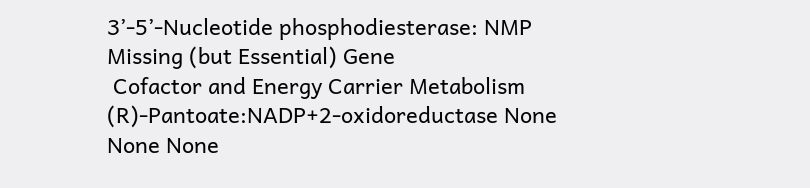3’-5’-Nucleotide phosphodiesterase: NMP
Missing (but Essential) Gene
 Cofactor and Energy Carrier Metabolism (R)-Pantoate:NADP+2-oxidoreductase None None None